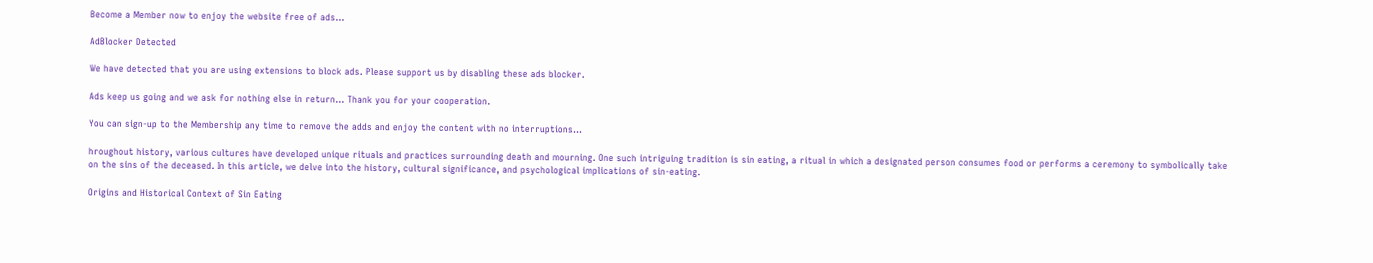Become a Member now to enjoy the website free of ads...

AdBlocker Detected

We have detected that you are using extensions to block ads. Please support us by disabling these ads blocker.

Ads keep us going and we ask for nothing else in return... Thank you for your cooperation.

You can sign-up to the Membership any time to remove the adds and enjoy the content with no interruptions…

hroughout history, various cultures have developed unique rituals and practices surrounding death and mourning. One such intriguing tradition is sin eating, a ritual in which a designated person consumes food or performs a ceremony to symbolically take on the sins of the deceased. In this article, we delve into the history, cultural significance, and psychological implications of sin-eating.

Origins and Historical Context of Sin Eating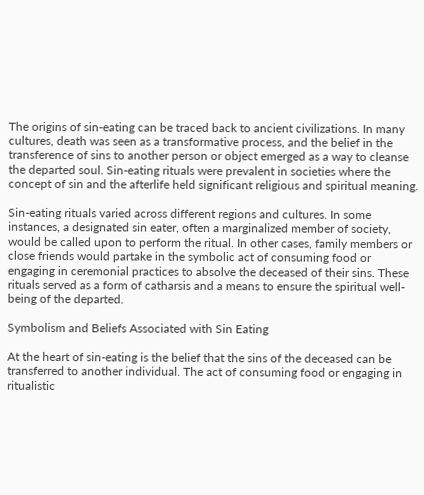The origins of sin-eating can be traced back to ancient civilizations. In many cultures, death was seen as a transformative process, and the belief in the transference of sins to another person or object emerged as a way to cleanse the departed soul. Sin-eating rituals were prevalent in societies where the concept of sin and the afterlife held significant religious and spiritual meaning.

Sin-eating rituals varied across different regions and cultures. In some instances, a designated sin eater, often a marginalized member of society, would be called upon to perform the ritual. In other cases, family members or close friends would partake in the symbolic act of consuming food or engaging in ceremonial practices to absolve the deceased of their sins. These rituals served as a form of catharsis and a means to ensure the spiritual well-being of the departed.

Symbolism and Beliefs Associated with Sin Eating

At the heart of sin-eating is the belief that the sins of the deceased can be transferred to another individual. The act of consuming food or engaging in ritualistic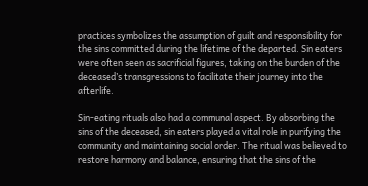practices symbolizes the assumption of guilt and responsibility for the sins committed during the lifetime of the departed. Sin eaters were often seen as sacrificial figures, taking on the burden of the deceased’s transgressions to facilitate their journey into the afterlife.

Sin-eating rituals also had a communal aspect. By absorbing the sins of the deceased, sin eaters played a vital role in purifying the community and maintaining social order. The ritual was believed to restore harmony and balance, ensuring that the sins of the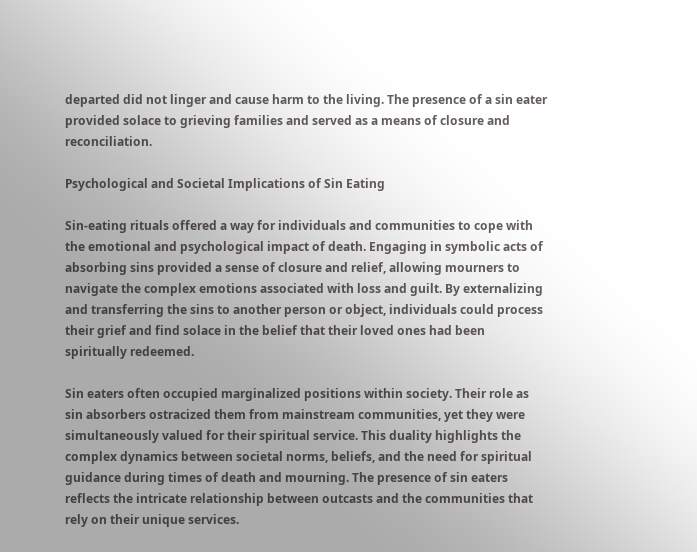departed did not linger and cause harm to the living. The presence of a sin eater provided solace to grieving families and served as a means of closure and reconciliation.

Psychological and Societal Implications of Sin Eating

Sin-eating rituals offered a way for individuals and communities to cope with the emotional and psychological impact of death. Engaging in symbolic acts of absorbing sins provided a sense of closure and relief, allowing mourners to navigate the complex emotions associated with loss and guilt. By externalizing and transferring the sins to another person or object, individuals could process their grief and find solace in the belief that their loved ones had been spiritually redeemed.

Sin eaters often occupied marginalized positions within society. Their role as sin absorbers ostracized them from mainstream communities, yet they were simultaneously valued for their spiritual service. This duality highlights the complex dynamics between societal norms, beliefs, and the need for spiritual guidance during times of death and mourning. The presence of sin eaters reflects the intricate relationship between outcasts and the communities that rely on their unique services.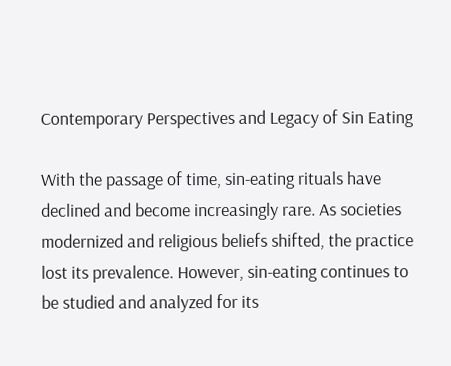Contemporary Perspectives and Legacy of Sin Eating

With the passage of time, sin-eating rituals have declined and become increasingly rare. As societies modernized and religious beliefs shifted, the practice lost its prevalence. However, sin-eating continues to be studied and analyzed for its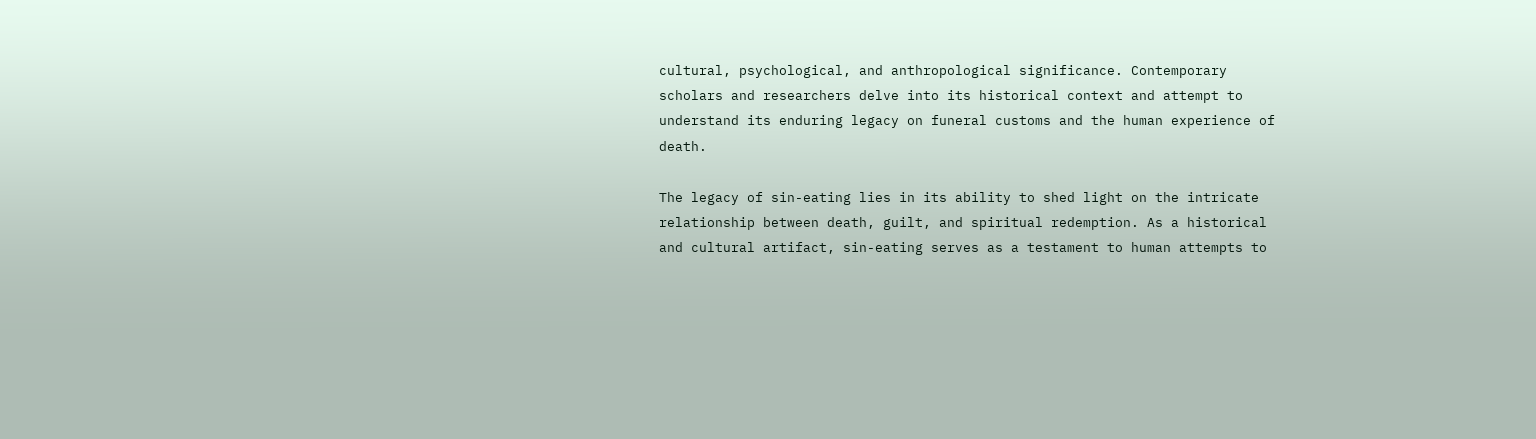cultural, psychological, and anthropological significance. Contemporary scholars and researchers delve into its historical context and attempt to understand its enduring legacy on funeral customs and the human experience of death.

The legacy of sin-eating lies in its ability to shed light on the intricate relationship between death, guilt, and spiritual redemption. As a historical and cultural artifact, sin-eating serves as a testament to human attempts to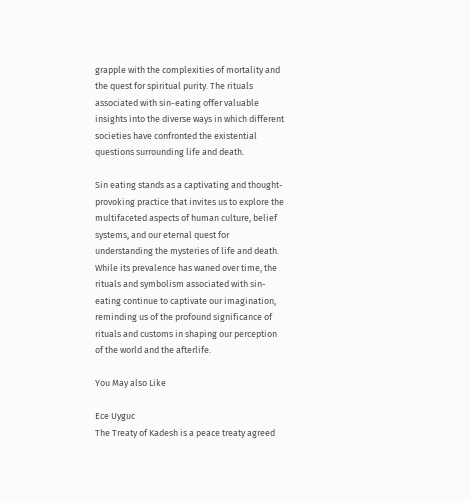grapple with the complexities of mortality and the quest for spiritual purity. The rituals associated with sin-eating offer valuable insights into the diverse ways in which different societies have confronted the existential questions surrounding life and death.

Sin eating stands as a captivating and thought-provoking practice that invites us to explore the multifaceted aspects of human culture, belief systems, and our eternal quest for understanding the mysteries of life and death. While its prevalence has waned over time, the rituals and symbolism associated with sin-eating continue to captivate our imagination, reminding us of the profound significance of rituals and customs in shaping our perception of the world and the afterlife.

You May also Like

Ece Uyguc
The Treaty of Kadesh is a peace treaty agreed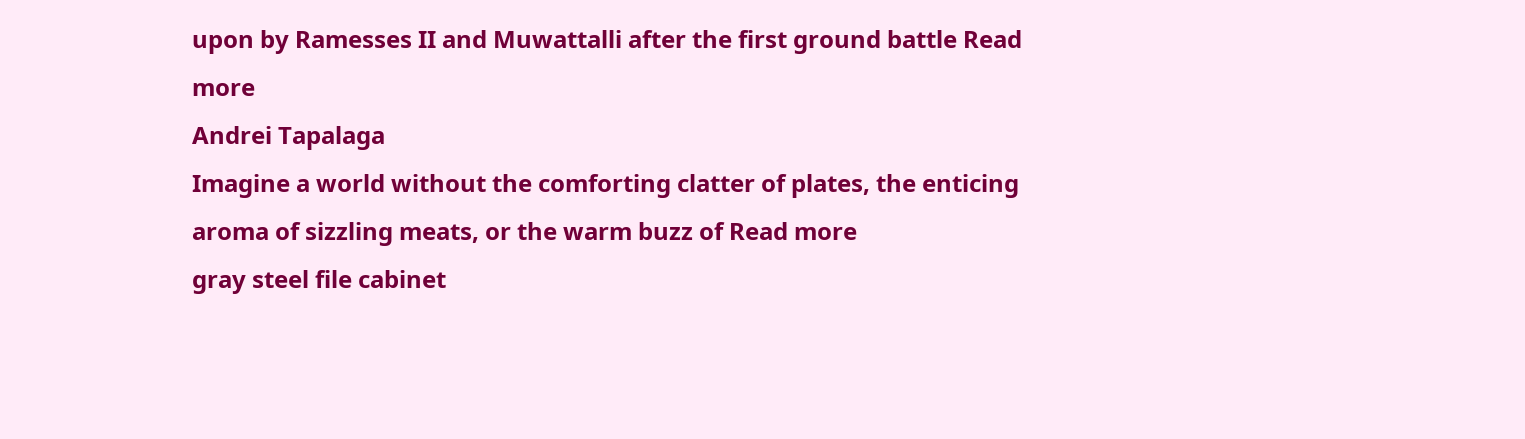upon by Ramesses II and Muwattalli after the first ground battle Read more
Andrei Tapalaga
Imagine a world without the comforting clatter of plates, the enticing aroma of sizzling meats, or the warm buzz of Read more
gray steel file cabinet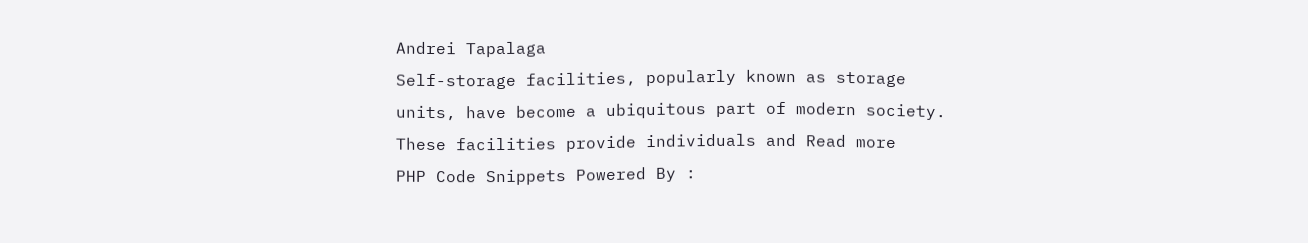Andrei Tapalaga
Self-storage facilities, popularly known as storage units, have become a ubiquitous part of modern society. These facilities provide individuals and Read more
PHP Code Snippets Powered By :